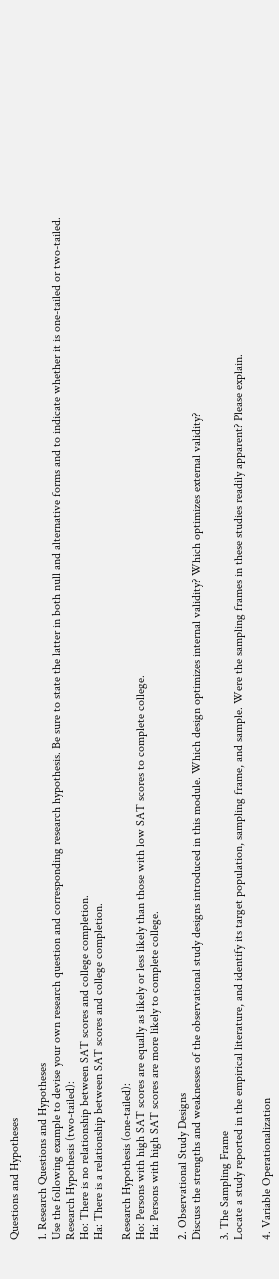Questions and Hypotheses

1. Research Questions and Hypotheses
Use the following example to devise your own research question and corresponding research hypothesis. Be sure to state the latter in both null and alternative forms and to indicate whether it is one-tailed or two-tailed.
Research Hypothesis (two-tailed):
Ho: There is no relationship between SAT scores and college completion.
Ha: There is a relationship between SAT scores and college completion.

Research Hypothesis (one-tailed):
Ho: Persons with high SAT scores are equally as likely or less likely than those with low SAT scores to complete college.
Ha: Persons with high SAT scores are more likely to complete college.

2. Observational Study Designs
Discuss the strengths and weaknesses of the observational study designs introduced in this module. Which design optimizes internal validity? Which optimizes external validity?

3. The Sampling Frame
Locate a study reported in the empirical literature, and identify its target population, sampling frame, and sample. Were the sampling frames in these studies readily apparent? Please explain.

4. Variable Operationalization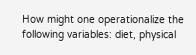How might one operationalize the following variables: diet, physical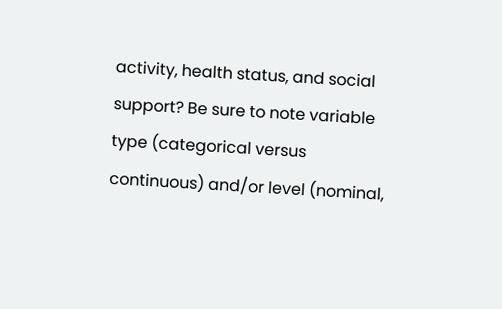activity, health status, and social support? Be sure to note variable type (categorical versus continuous) and/or level (nominal,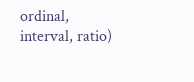ordinal, interval, ratio)